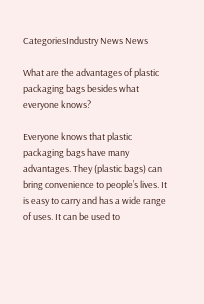CategoriesIndustry News News

What are the advantages of plastic packaging bags besides what everyone knows?

Everyone knows that plastic packaging bags have many advantages. They (plastic bags) can bring convenience to people’s lives. It is easy to carry and has a wide range of uses. It can be used to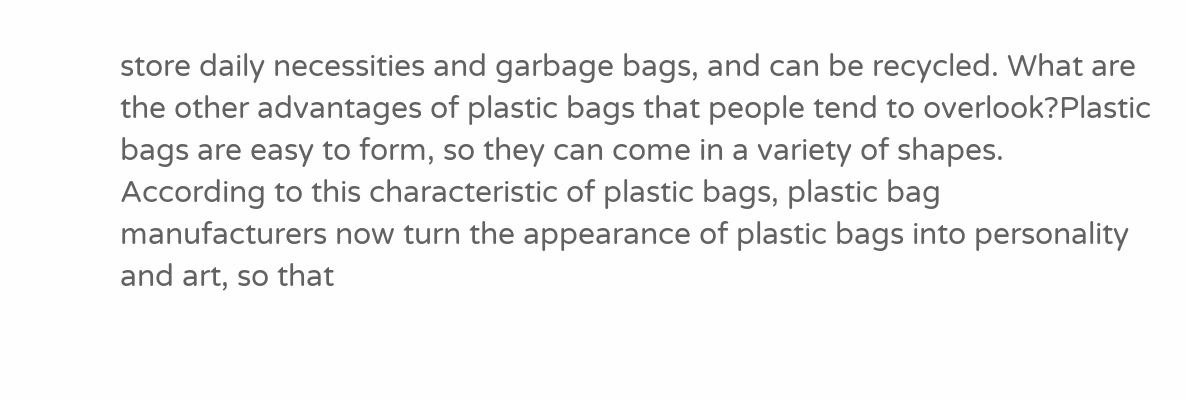store daily necessities and garbage bags, and can be recycled. What are the other advantages of plastic bags that people tend to overlook?Plastic bags are easy to form, so they can come in a variety of shapes. According to this characteristic of plastic bags, plastic bag manufacturers now turn the appearance of plastic bags into personality and art, so that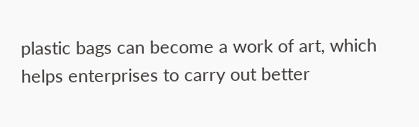plastic bags can become a work of art, which helps enterprises to carry out better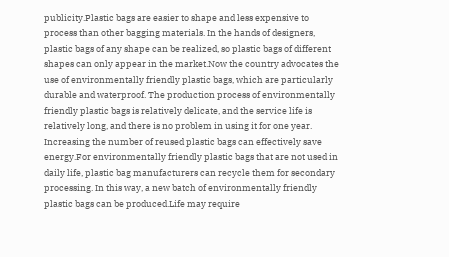publicity.Plastic bags are easier to shape and less expensive to process than other bagging materials. In the hands of designers, plastic bags of any shape can be realized, so plastic bags of different shapes can only appear in the market.Now the country advocates the use of environmentally friendly plastic bags, which are particularly durable and waterproof. The production process of environmentally friendly plastic bags is relatively delicate, and the service life is relatively long, and there is no problem in using it for one year. Increasing the number of reused plastic bags can effectively save energy.For environmentally friendly plastic bags that are not used in daily life, plastic bag manufacturers can recycle them for secondary processing. In this way, a new batch of environmentally friendly plastic bags can be produced.Life may require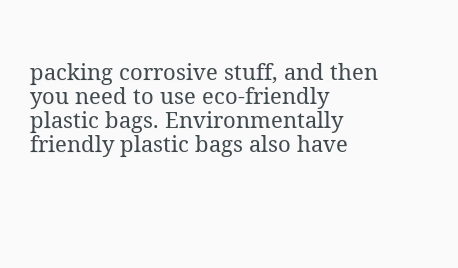packing corrosive stuff, and then you need to use eco-friendly plastic bags. Environmentally friendly plastic bags also have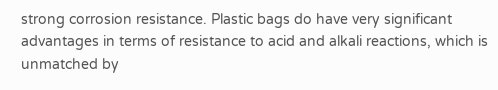strong corrosion resistance. Plastic bags do have very significant advantages in terms of resistance to acid and alkali reactions, which is unmatched by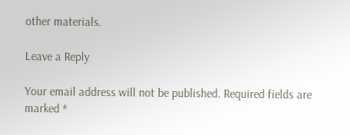other materials.

Leave a Reply

Your email address will not be published. Required fields are marked *